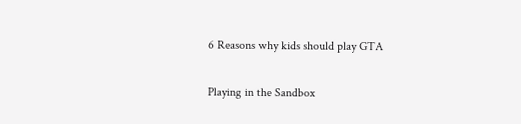6 Reasons why kids should play GTA

Playing in the Sandbox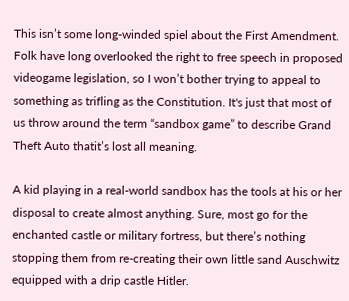This isn’t some long-winded spiel about the First Amendment. Folk have long overlooked the right to free speech in proposed videogame legislation, so I won’t bother trying to appeal to something as trifling as the Constitution. It's just that most of us throw around the term “sandbox game” to describe Grand Theft Auto thatit’s lost all meaning.

A kid playing in a real-world sandbox has the tools at his or her disposal to create almost anything. Sure, most go for the enchanted castle or military fortress, but there’s nothing stopping them from re-creating their own little sand Auschwitz equipped with a drip castle Hitler.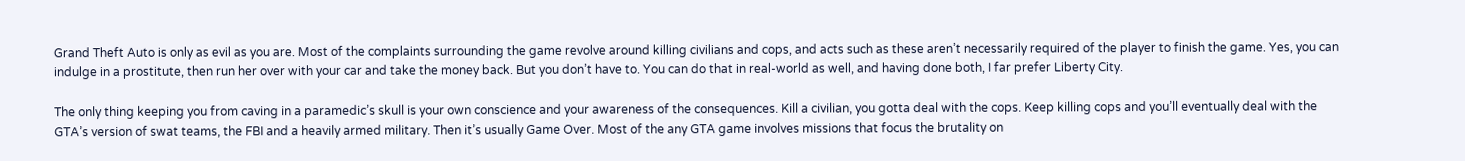Grand Theft Auto is only as evil as you are. Most of the complaints surrounding the game revolve around killing civilians and cops, and acts such as these aren’t necessarily required of the player to finish the game. Yes, you can indulge in a prostitute, then run her over with your car and take the money back. But you don’t have to. You can do that in real-world as well, and having done both, I far prefer Liberty City.

The only thing keeping you from caving in a paramedic’s skull is your own conscience and your awareness of the consequences. Kill a civilian, you gotta deal with the cops. Keep killing cops and you’ll eventually deal with the GTA’s version of swat teams, the FBI and a heavily armed military. Then it’s usually Game Over. Most of the any GTA game involves missions that focus the brutality on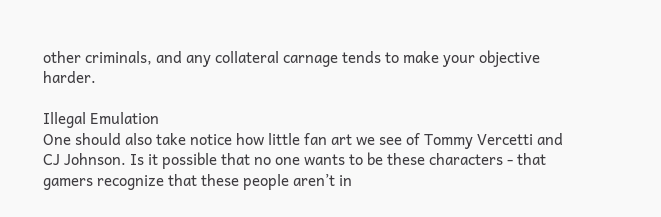other criminals, and any collateral carnage tends to make your objective harder.

Illegal Emulation
One should also take notice how little fan art we see of Tommy Vercetti and CJ Johnson. Is it possible that no one wants to be these characters - that gamers recognize that these people aren’t in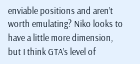enviable positions and aren’t worth emulating? Niko looks to have a little more dimension, but I think GTA’s level of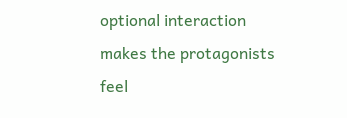optional interaction makes the protagonists feel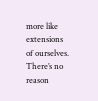more like extensions of ourselves. There’s no reason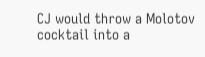CJ would throw a Molotov cocktail into a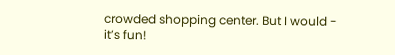crowded shopping center. But I would - it’s fun!